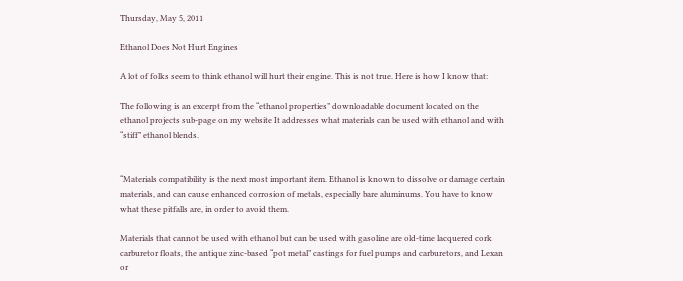Thursday, May 5, 2011

Ethanol Does Not Hurt Engines

A lot of folks seem to think ethanol will hurt their engine. This is not true. Here is how I know that:

The following is an excerpt from the “ethanol properties” downloadable document located on the ethanol projects sub-page on my website It addresses what materials can be used with ethanol and with “stiff” ethanol blends.


“Materials compatibility is the next most important item. Ethanol is known to dissolve or damage certain materials, and can cause enhanced corrosion of metals, especially bare aluminums. You have to know what these pitfalls are, in order to avoid them.

Materials that cannot be used with ethanol but can be used with gasoline are old-time lacquered cork carburetor floats, the antique zinc-based “pot metal” castings for fuel pumps and carburetors, and Lexan or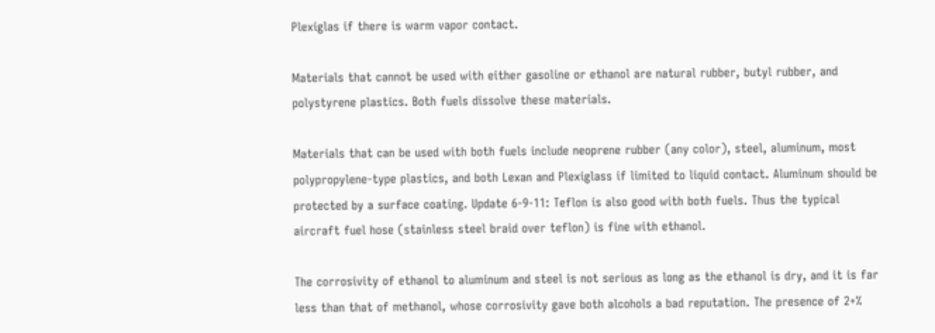Plexiglas if there is warm vapor contact.

Materials that cannot be used with either gasoline or ethanol are natural rubber, butyl rubber, and polystyrene plastics. Both fuels dissolve these materials.

Materials that can be used with both fuels include neoprene rubber (any color), steel, aluminum, most polypropylene-type plastics, and both Lexan and Plexiglass if limited to liquid contact. Aluminum should be protected by a surface coating. Update 6-9-11: Teflon is also good with both fuels. Thus the typical aircraft fuel hose (stainless steel braid over teflon) is fine with ethanol.

The corrosivity of ethanol to aluminum and steel is not serious as long as the ethanol is dry, and it is far less than that of methanol, whose corrosivity gave both alcohols a bad reputation. The presence of 2+%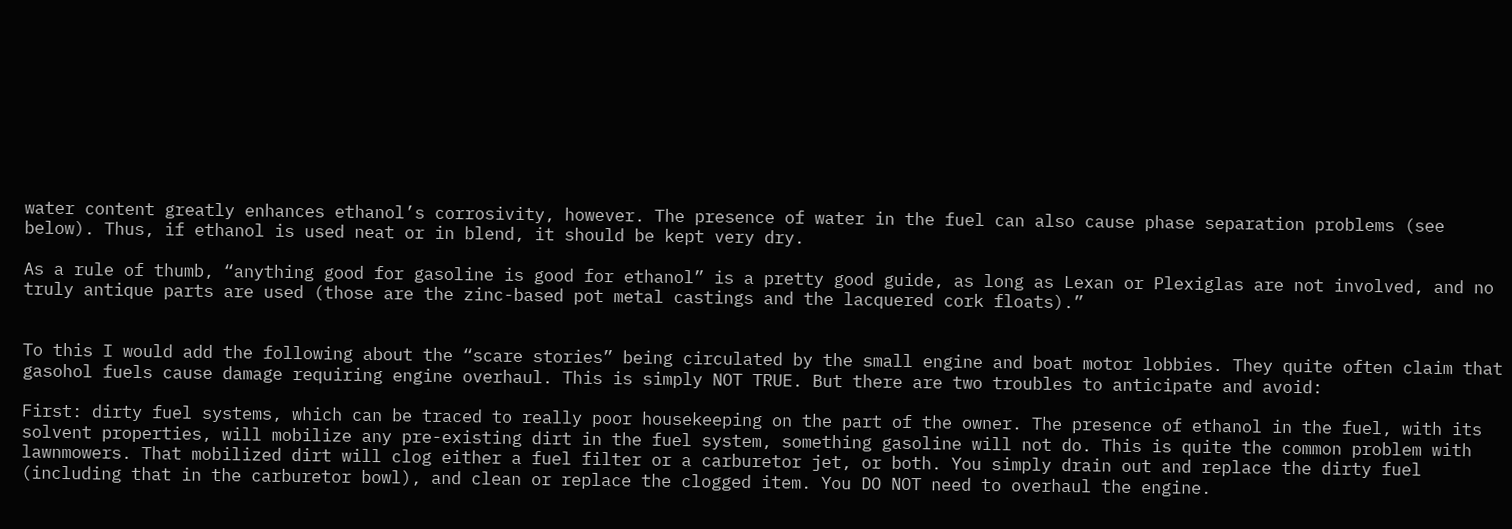water content greatly enhances ethanol’s corrosivity, however. The presence of water in the fuel can also cause phase separation problems (see below). Thus, if ethanol is used neat or in blend, it should be kept very dry.

As a rule of thumb, “anything good for gasoline is good for ethanol” is a pretty good guide, as long as Lexan or Plexiglas are not involved, and no truly antique parts are used (those are the zinc-based pot metal castings and the lacquered cork floats).”


To this I would add the following about the “scare stories” being circulated by the small engine and boat motor lobbies. They quite often claim that gasohol fuels cause damage requiring engine overhaul. This is simply NOT TRUE. But there are two troubles to anticipate and avoid:

First: dirty fuel systems, which can be traced to really poor housekeeping on the part of the owner. The presence of ethanol in the fuel, with its solvent properties, will mobilize any pre-existing dirt in the fuel system, something gasoline will not do. This is quite the common problem with lawnmowers. That mobilized dirt will clog either a fuel filter or a carburetor jet, or both. You simply drain out and replace the dirty fuel (including that in the carburetor bowl), and clean or replace the clogged item. You DO NOT need to overhaul the engine.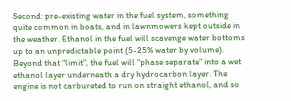Second: pre-existing water in the fuel system, something quite common in boats, and in lawnmowers kept outside in the weather. Ethanol in the fuel will scavenge water bottoms up to an unpredictable point (5-25% water by volume). Beyond that “limit”, the fuel will “phase separate” into a wet ethanol layer underneath a dry hydrocarbon layer. The engine is not carbureted to run on straight ethanol, and so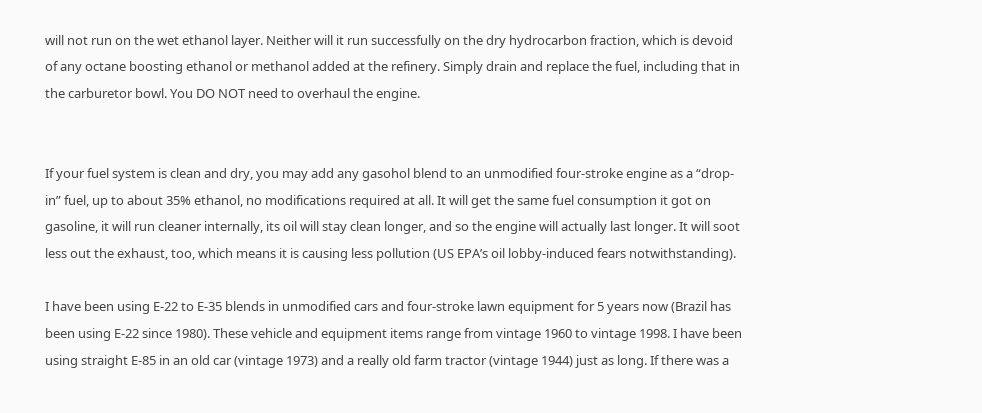will not run on the wet ethanol layer. Neither will it run successfully on the dry hydrocarbon fraction, which is devoid of any octane boosting ethanol or methanol added at the refinery. Simply drain and replace the fuel, including that in the carburetor bowl. You DO NOT need to overhaul the engine.


If your fuel system is clean and dry, you may add any gasohol blend to an unmodified four-stroke engine as a “drop-in” fuel, up to about 35% ethanol, no modifications required at all. It will get the same fuel consumption it got on gasoline, it will run cleaner internally, its oil will stay clean longer, and so the engine will actually last longer. It will soot less out the exhaust, too, which means it is causing less pollution (US EPA’s oil lobby-induced fears notwithstanding).

I have been using E-22 to E-35 blends in unmodified cars and four-stroke lawn equipment for 5 years now (Brazil has been using E-22 since 1980). These vehicle and equipment items range from vintage 1960 to vintage 1998. I have been using straight E-85 in an old car (vintage 1973) and a really old farm tractor (vintage 1944) just as long. If there was a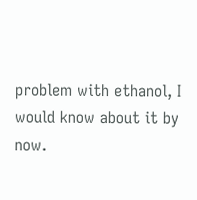problem with ethanol, I would know about it by now.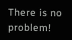There is no problem!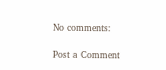No comments:

Post a Comment